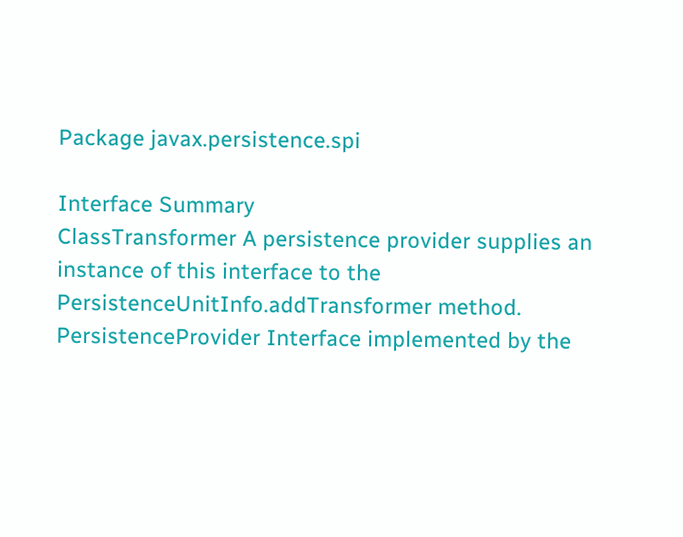Package javax.persistence.spi

Interface Summary
ClassTransformer A persistence provider supplies an instance of this interface to the PersistenceUnitInfo.addTransformer method.
PersistenceProvider Interface implemented by the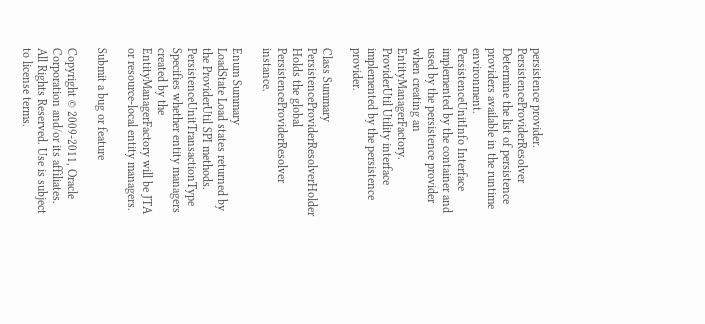persistence provider.
PersistenceProviderResolver Determine the list of persistence providers available in the runtime environment.
PersistenceUnitInfo Interface implemented by the container and used by the persistence provider when creating an EntityManagerFactory.
ProviderUtil Utility interface implemented by the persistence provider.

Class Summary
PersistenceProviderResolverHolder Holds the global PersistenceProviderResolver instance.

Enum Summary
LoadState Load states returned by the ProviderUtil SPI methods.
PersistenceUnitTransactionType Specifies whether entity managers created by the EntityManagerFactory will be JTA or resource-local entity managers.

Submit a bug or feature

Copyright © 2009-2011, Oracle Corporation and/or its affiliates. All Rights Reserved. Use is subject to license terms.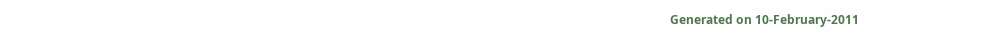Generated on 10-February-2011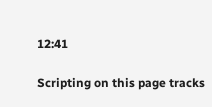12:41

Scripting on this page tracks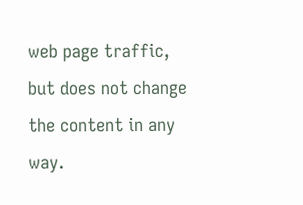web page traffic, but does not change the content in any way.